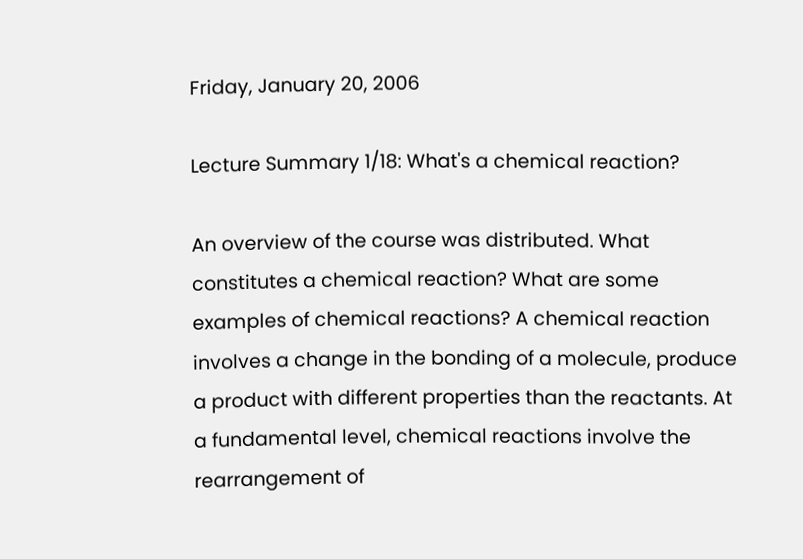Friday, January 20, 2006

Lecture Summary 1/18: What's a chemical reaction?

An overview of the course was distributed. What constitutes a chemical reaction? What are some examples of chemical reactions? A chemical reaction involves a change in the bonding of a molecule, produce a product with different properties than the reactants. At a fundamental level, chemical reactions involve the rearrangement of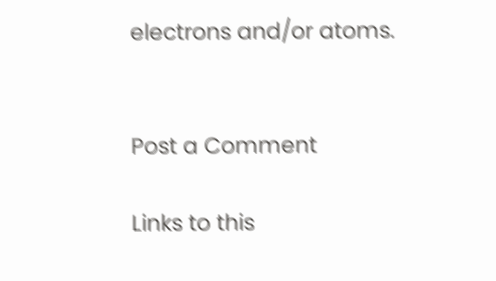electrons and/or atoms.


Post a Comment

Links to this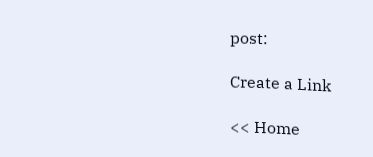post:

Create a Link

<< Home